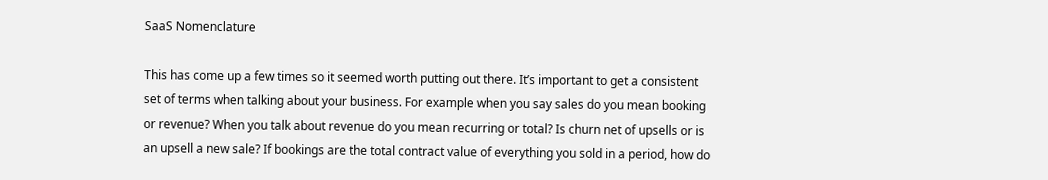SaaS Nomenclature

This has come up a few times so it seemed worth putting out there. It’s important to get a consistent set of terms when talking about your business. For example when you say sales do you mean booking or revenue? When you talk about revenue do you mean recurring or total? Is churn net of upsells or is an upsell a new sale? If bookings are the total contract value of everything you sold in a period, how do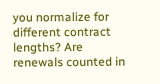you normalize for different contract lengths? Are renewals counted in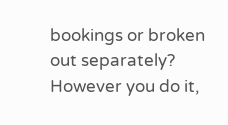bookings or broken out separately? However you do it,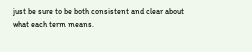just be sure to be both consistent and clear about what each term means.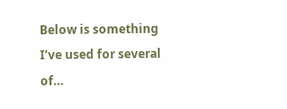Below is something I’ve used for several of…